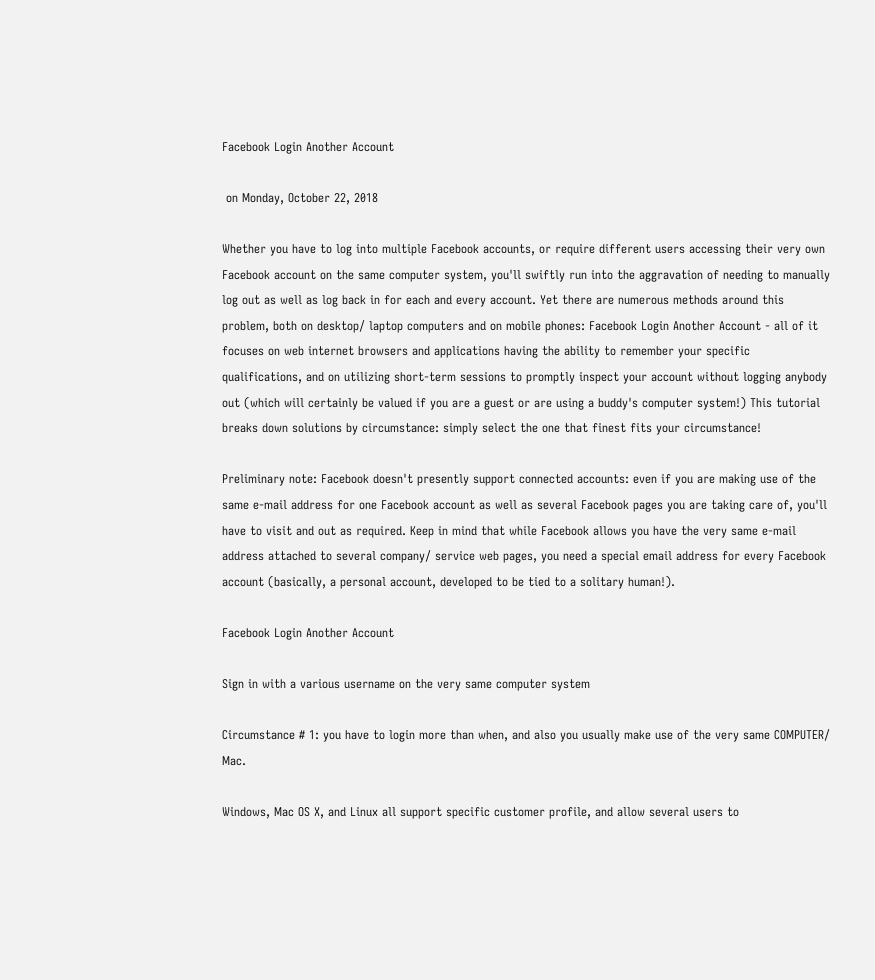Facebook Login Another Account

 on Monday, October 22, 2018

Whether you have to log into multiple Facebook accounts, or require different users accessing their very own Facebook account on the same computer system, you'll swiftly run into the aggravation of needing to manually log out as well as log back in for each and every account. Yet there are numerous methods around this problem, both on desktop/ laptop computers and on mobile phones: Facebook Login Another Account - all of it focuses on web internet browsers and applications having the ability to remember your specific qualifications, and on utilizing short-term sessions to promptly inspect your account without logging anybody out (which will certainly be valued if you are a guest or are using a buddy's computer system!) This tutorial breaks down solutions by circumstance: simply select the one that finest fits your circumstance!

Preliminary note: Facebook doesn't presently support connected accounts: even if you are making use of the same e-mail address for one Facebook account as well as several Facebook pages you are taking care of, you'll have to visit and out as required. Keep in mind that while Facebook allows you have the very same e-mail address attached to several company/ service web pages, you need a special email address for every Facebook account (basically, a personal account, developed to be tied to a solitary human!).

Facebook Login Another Account

Sign in with a various username on the very same computer system

Circumstance # 1: you have to login more than when, and also you usually make use of the very same COMPUTER/ Mac.

Windows, Mac OS X, and Linux all support specific customer profile, and allow several users to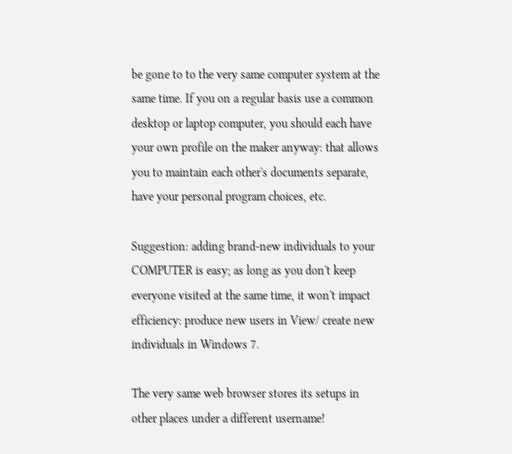be gone to to the very same computer system at the same time. If you on a regular basis use a common desktop or laptop computer, you should each have your own profile on the maker anyway: that allows you to maintain each other's documents separate, have your personal program choices, etc.

Suggestion: adding brand-new individuals to your COMPUTER is easy; as long as you don't keep everyone visited at the same time, it won't impact efficiency: produce new users in View/ create new individuals in Windows 7.

The very same web browser stores its setups in other places under a different username!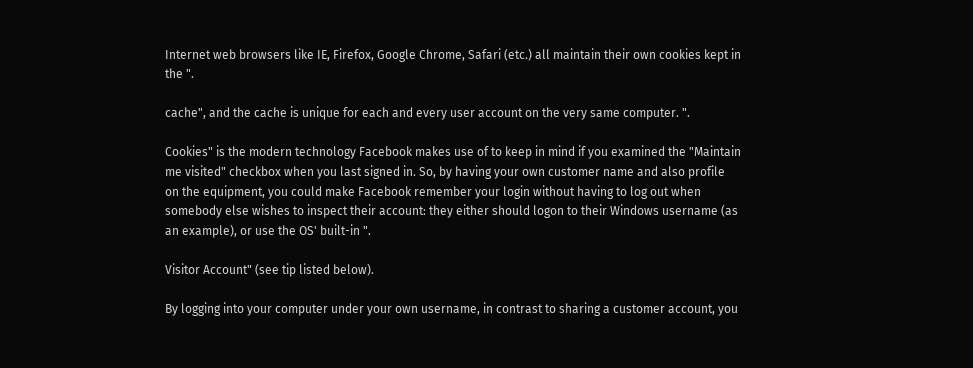Internet web browsers like IE, Firefox, Google Chrome, Safari (etc.) all maintain their own cookies kept in the ".

cache", and the cache is unique for each and every user account on the very same computer. ".

Cookies" is the modern technology Facebook makes use of to keep in mind if you examined the "Maintain me visited" checkbox when you last signed in. So, by having your own customer name and also profile on the equipment, you could make Facebook remember your login without having to log out when somebody else wishes to inspect their account: they either should logon to their Windows username (as an example), or use the OS' built-in ".

Visitor Account" (see tip listed below).

By logging into your computer under your own username, in contrast to sharing a customer account, you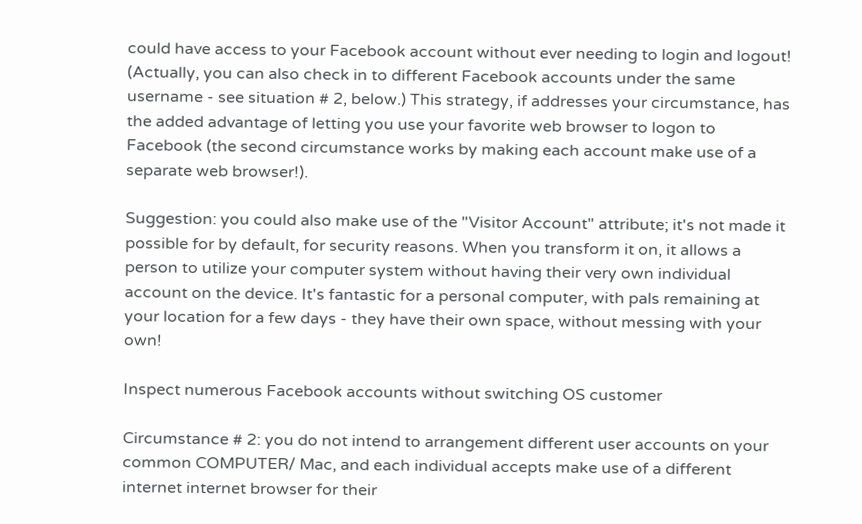could have access to your Facebook account without ever needing to login and logout! (Actually, you can also check in to different Facebook accounts under the same username - see situation # 2, below.) This strategy, if addresses your circumstance, has the added advantage of letting you use your favorite web browser to logon to Facebook (the second circumstance works by making each account make use of a separate web browser!).

Suggestion: you could also make use of the "Visitor Account" attribute; it's not made it possible for by default, for security reasons. When you transform it on, it allows a person to utilize your computer system without having their very own individual account on the device. It's fantastic for a personal computer, with pals remaining at your location for a few days - they have their own space, without messing with your own!

Inspect numerous Facebook accounts without switching OS customer

Circumstance # 2: you do not intend to arrangement different user accounts on your common COMPUTER/ Mac, and each individual accepts make use of a different internet internet browser for their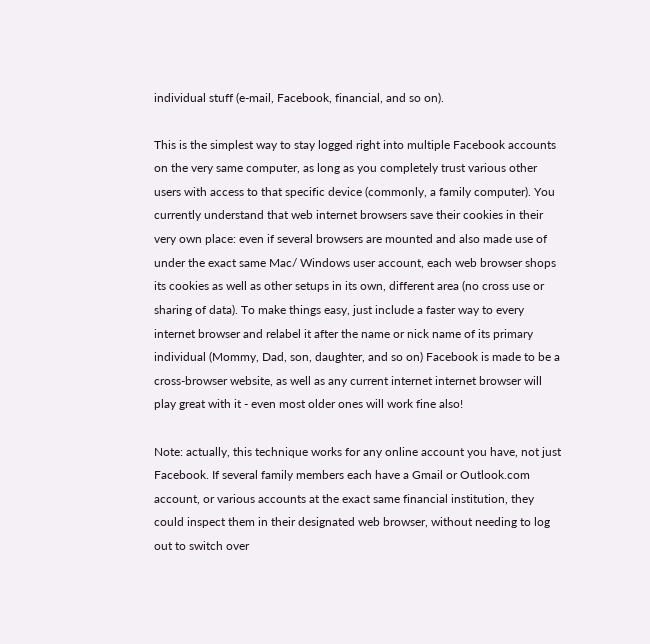individual stuff (e-mail, Facebook, financial, and so on).

This is the simplest way to stay logged right into multiple Facebook accounts on the very same computer, as long as you completely trust various other users with access to that specific device (commonly, a family computer). You currently understand that web internet browsers save their cookies in their very own place: even if several browsers are mounted and also made use of under the exact same Mac/ Windows user account, each web browser shops its cookies as well as other setups in its own, different area (no cross use or sharing of data). To make things easy, just include a faster way to every internet browser and relabel it after the name or nick name of its primary individual (Mommy, Dad, son, daughter, and so on) Facebook is made to be a cross-browser website, as well as any current internet internet browser will play great with it - even most older ones will work fine also!

Note: actually, this technique works for any online account you have, not just Facebook. If several family members each have a Gmail or Outlook.com account, or various accounts at the exact same financial institution, they could inspect them in their designated web browser, without needing to log out to switch over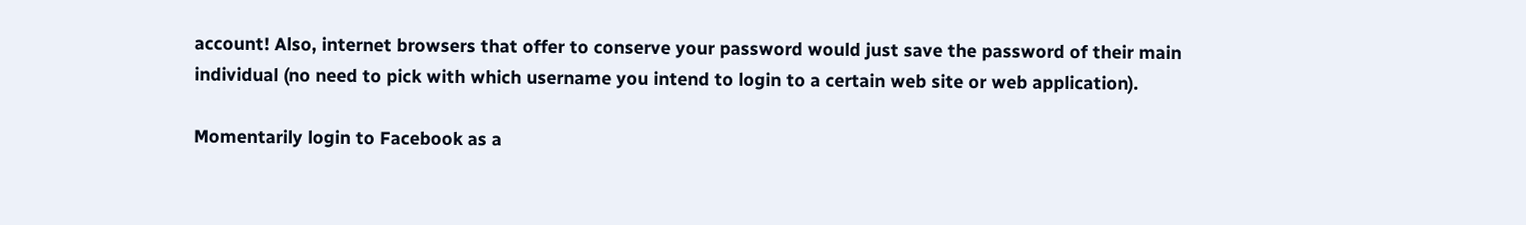account! Also, internet browsers that offer to conserve your password would just save the password of their main individual (no need to pick with which username you intend to login to a certain web site or web application).

Momentarily login to Facebook as a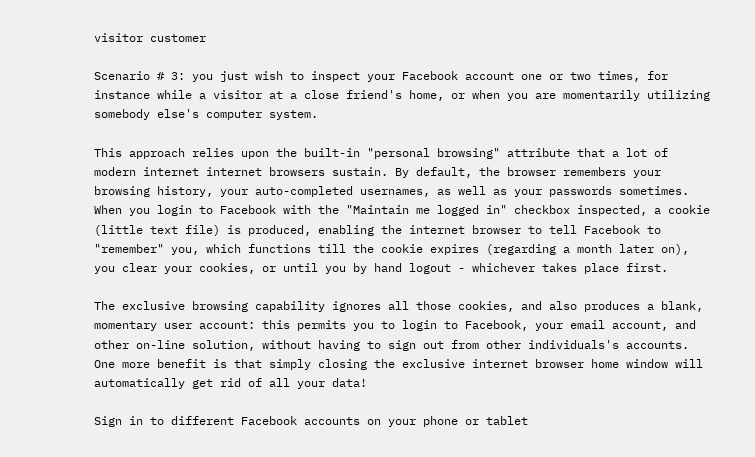visitor customer

Scenario # 3: you just wish to inspect your Facebook account one or two times, for instance while a visitor at a close friend's home, or when you are momentarily utilizing somebody else's computer system.

This approach relies upon the built-in "personal browsing" attribute that a lot of modern internet internet browsers sustain. By default, the browser remembers your browsing history, your auto-completed usernames, as well as your passwords sometimes. When you login to Facebook with the "Maintain me logged in" checkbox inspected, a cookie (little text file) is produced, enabling the internet browser to tell Facebook to "remember" you, which functions till the cookie expires (regarding a month later on), you clear your cookies, or until you by hand logout - whichever takes place first.

The exclusive browsing capability ignores all those cookies, and also produces a blank, momentary user account: this permits you to login to Facebook, your email account, and other on-line solution, without having to sign out from other individuals's accounts. One more benefit is that simply closing the exclusive internet browser home window will automatically get rid of all your data!

Sign in to different Facebook accounts on your phone or tablet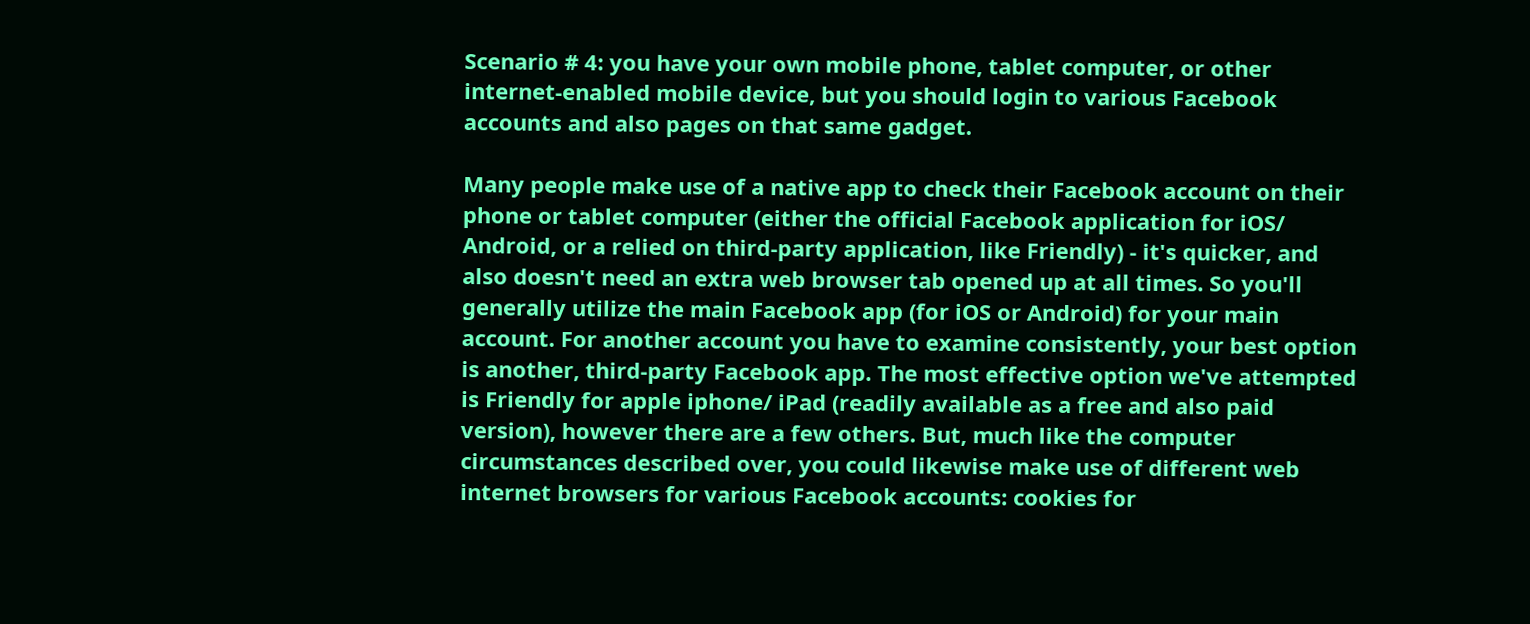Scenario # 4: you have your own mobile phone, tablet computer, or other internet-enabled mobile device, but you should login to various Facebook accounts and also pages on that same gadget.

Many people make use of a native app to check their Facebook account on their phone or tablet computer (either the official Facebook application for iOS/ Android, or a relied on third-party application, like Friendly) - it's quicker, and also doesn't need an extra web browser tab opened up at all times. So you'll generally utilize the main Facebook app (for iOS or Android) for your main account. For another account you have to examine consistently, your best option is another, third-party Facebook app. The most effective option we've attempted is Friendly for apple iphone/ iPad (readily available as a free and also paid version), however there are a few others. But, much like the computer circumstances described over, you could likewise make use of different web internet browsers for various Facebook accounts: cookies for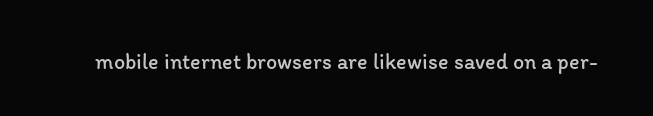mobile internet browsers are likewise saved on a per-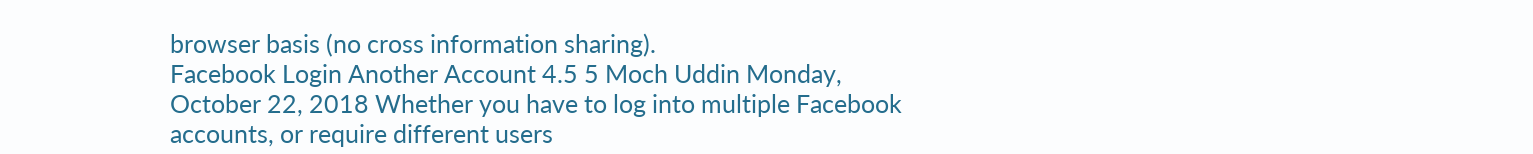browser basis (no cross information sharing).
Facebook Login Another Account 4.5 5 Moch Uddin Monday, October 22, 2018 Whether you have to log into multiple Facebook accounts, or require different users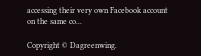accessing their very own Facebook account on the same co...

Copyright © Dagreenwing.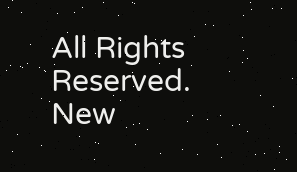All Rights Reserved.   New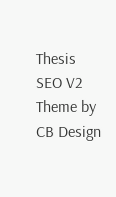Thesis SEO V2 Theme by CB Design